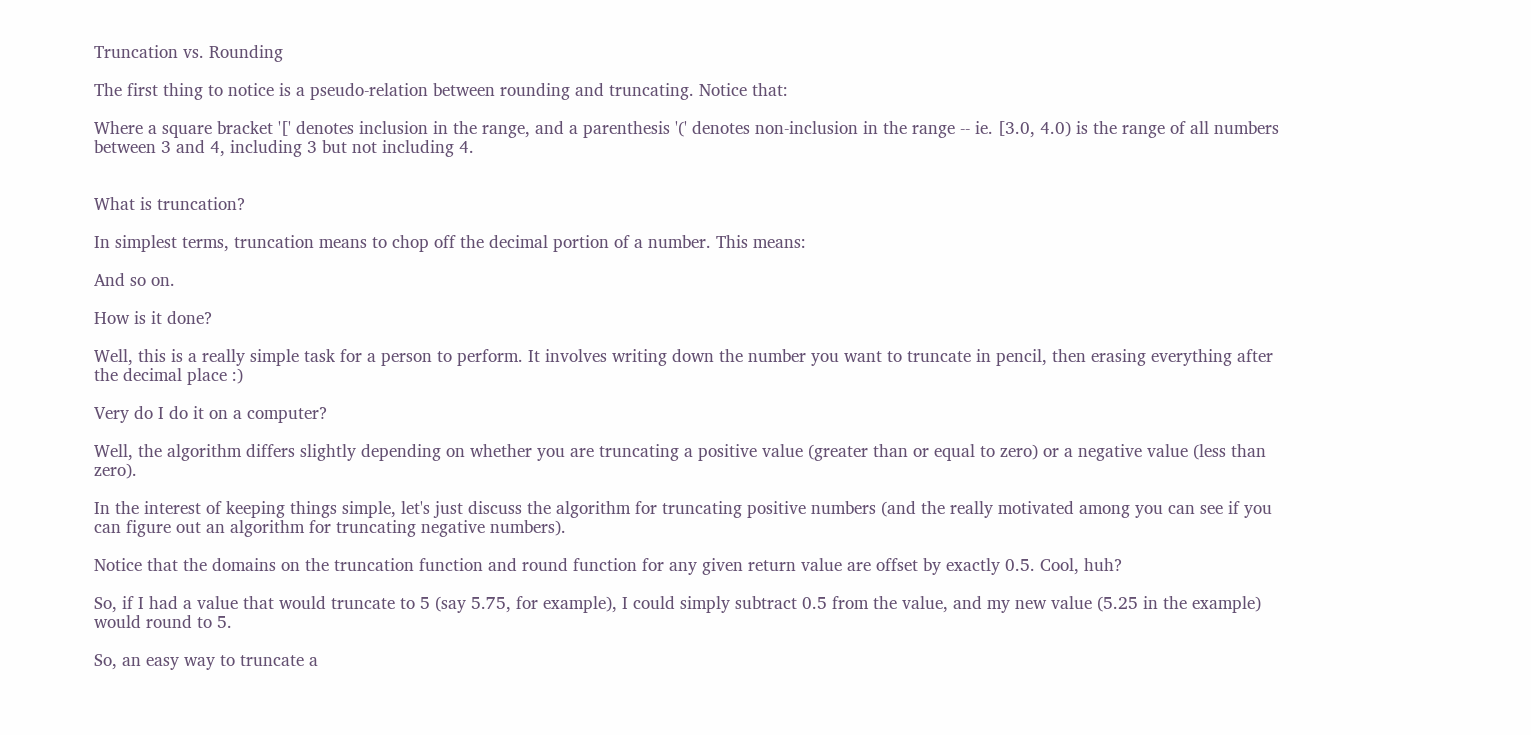Truncation vs. Rounding

The first thing to notice is a pseudo-relation between rounding and truncating. Notice that:

Where a square bracket '[' denotes inclusion in the range, and a parenthesis '(' denotes non-inclusion in the range -- ie. [3.0, 4.0) is the range of all numbers between 3 and 4, including 3 but not including 4.


What is truncation?

In simplest terms, truncation means to chop off the decimal portion of a number. This means:

And so on.

How is it done?

Well, this is a really simple task for a person to perform. It involves writing down the number you want to truncate in pencil, then erasing everything after the decimal place :)

Very do I do it on a computer?

Well, the algorithm differs slightly depending on whether you are truncating a positive value (greater than or equal to zero) or a negative value (less than zero).

In the interest of keeping things simple, let's just discuss the algorithm for truncating positive numbers (and the really motivated among you can see if you can figure out an algorithm for truncating negative numbers).

Notice that the domains on the truncation function and round function for any given return value are offset by exactly 0.5. Cool, huh?

So, if I had a value that would truncate to 5 (say 5.75, for example), I could simply subtract 0.5 from the value, and my new value (5.25 in the example) would round to 5.

So, an easy way to truncate a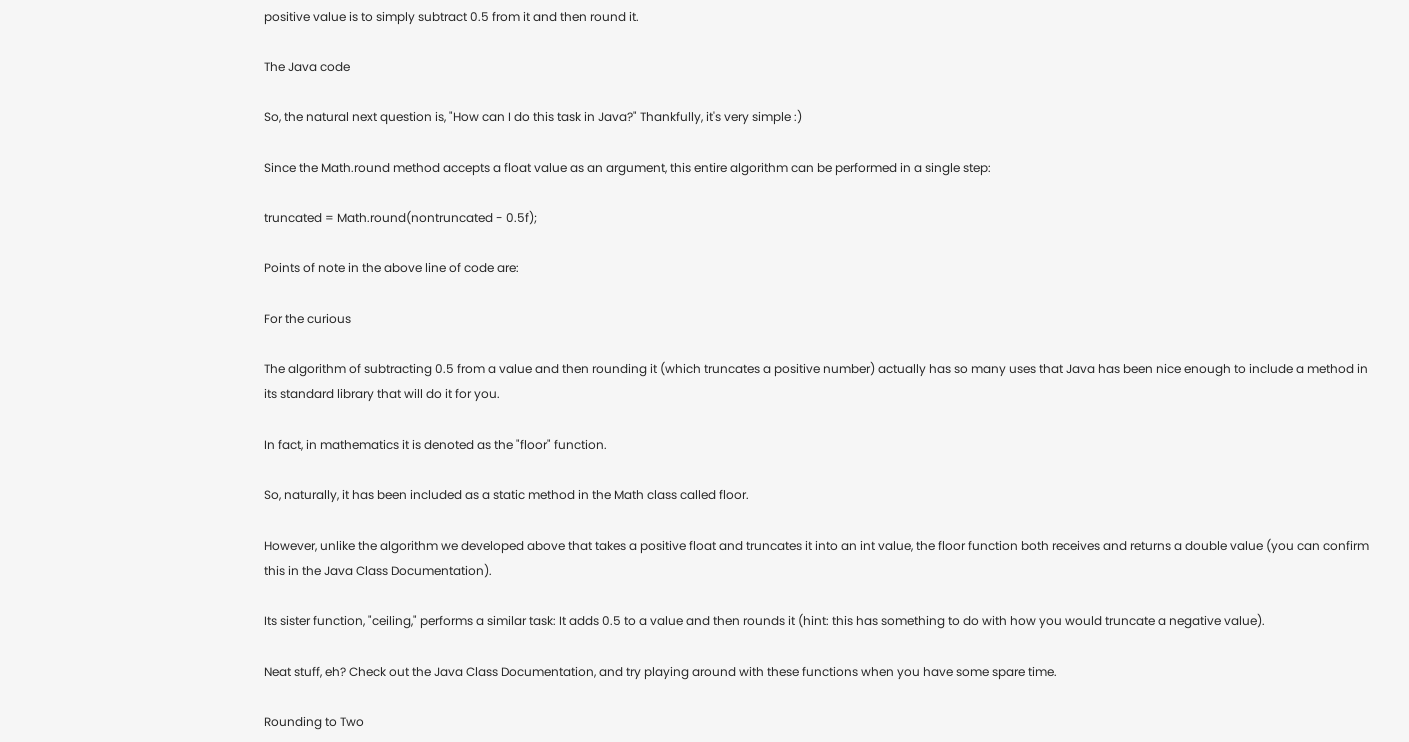positive value is to simply subtract 0.5 from it and then round it.

The Java code

So, the natural next question is, "How can I do this task in Java?" Thankfully, it's very simple :)

Since the Math.round method accepts a float value as an argument, this entire algorithm can be performed in a single step:

truncated = Math.round(nontruncated - 0.5f);

Points of note in the above line of code are:

For the curious

The algorithm of subtracting 0.5 from a value and then rounding it (which truncates a positive number) actually has so many uses that Java has been nice enough to include a method in its standard library that will do it for you.

In fact, in mathematics it is denoted as the "floor" function.

So, naturally, it has been included as a static method in the Math class called floor.

However, unlike the algorithm we developed above that takes a positive float and truncates it into an int value, the floor function both receives and returns a double value (you can confirm this in the Java Class Documentation).

Its sister function, "ceiling," performs a similar task: It adds 0.5 to a value and then rounds it (hint: this has something to do with how you would truncate a negative value).

Neat stuff, eh? Check out the Java Class Documentation, and try playing around with these functions when you have some spare time.

Rounding to Two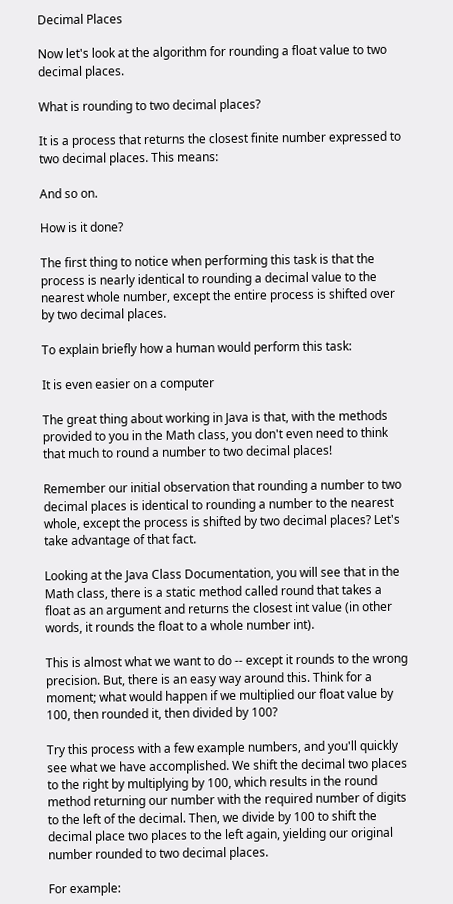Decimal Places

Now let's look at the algorithm for rounding a float value to two decimal places.

What is rounding to two decimal places?

It is a process that returns the closest finite number expressed to two decimal places. This means:

And so on.

How is it done?

The first thing to notice when performing this task is that the process is nearly identical to rounding a decimal value to the nearest whole number, except the entire process is shifted over by two decimal places.

To explain briefly how a human would perform this task:

It is even easier on a computer

The great thing about working in Java is that, with the methods provided to you in the Math class, you don't even need to think that much to round a number to two decimal places!

Remember our initial observation that rounding a number to two decimal places is identical to rounding a number to the nearest whole, except the process is shifted by two decimal places? Let's take advantage of that fact.

Looking at the Java Class Documentation, you will see that in the Math class, there is a static method called round that takes a float as an argument and returns the closest int value (in other words, it rounds the float to a whole number int).

This is almost what we want to do -- except it rounds to the wrong precision. But, there is an easy way around this. Think for a moment; what would happen if we multiplied our float value by 100, then rounded it, then divided by 100?

Try this process with a few example numbers, and you'll quickly see what we have accomplished. We shift the decimal two places to the right by multiplying by 100, which results in the round method returning our number with the required number of digits to the left of the decimal. Then, we divide by 100 to shift the decimal place two places to the left again, yielding our original number rounded to two decimal places.

For example: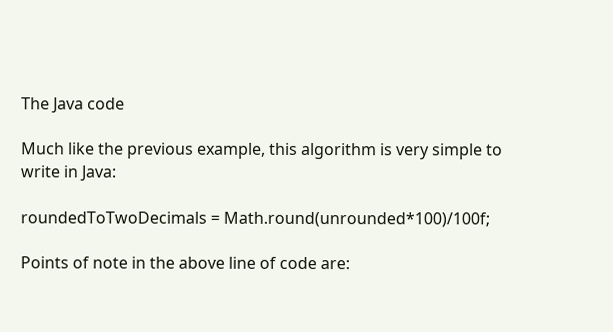The Java code

Much like the previous example, this algorithm is very simple to write in Java:

roundedToTwoDecimals = Math.round(unrounded*100)/100f;

Points of note in the above line of code are: